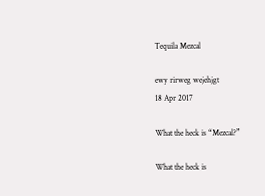Tequila Mezcal

ewy rirweg wejehjgt
18 Apr 2017

What the heck is “Mezcal?”

What the heck is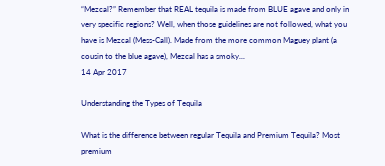“Mezcal?” Remember that REAL tequila is made from BLUE agave and only in very specific regions? Well, when those guidelines are not followed, what you have is Mezcal (Mess-Call). Made from the more common Maguey plant (a cousin to the blue agave), Mezcal has a smoky...
14 Apr 2017

Understanding the Types of Tequila

What is the difference between regular Tequila and Premium Tequila? Most premium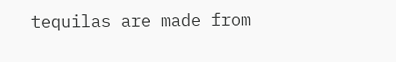tequilas are made from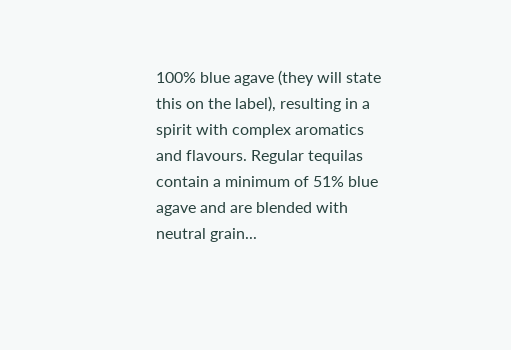100% blue agave (they will state this on the label), resulting in a spirit with complex aromatics and flavours. Regular tequilas contain a minimum of 51% blue agave and are blended with neutral grain...